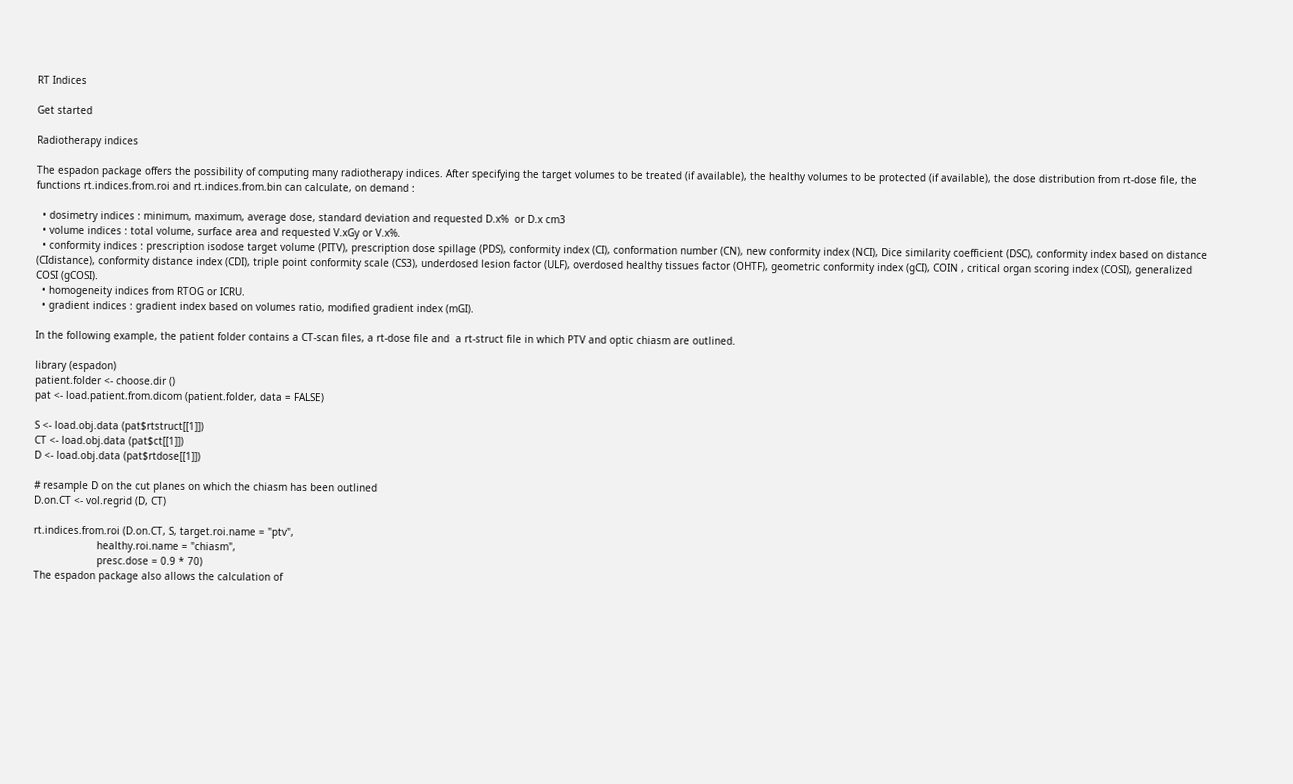RT Indices

Get started

Radiotherapy indices

The espadon package offers the possibility of computing many radiotherapy indices. After specifying the target volumes to be treated (if available), the healthy volumes to be protected (if available), the dose distribution from rt-dose file, the functions rt.indices.from.roi and rt.indices.from.bin can calculate, on demand :

  • dosimetry indices : minimum, maximum, average dose, standard deviation and requested D.x%  or D.x cm3
  • volume indices : total volume, surface area and requested V.xGy or V.x%.
  • conformity indices : prescription isodose target volume (PITV), prescription dose spillage (PDS), conformity index (CI), conformation number (CN), new conformity index (NCI), Dice similarity coefficient (DSC), conformity index based on distance (CIdistance), conformity distance index (CDI), triple point conformity scale (CS3), underdosed lesion factor (ULF), overdosed healthy tissues factor (OHTF), geometric conformity index (gCI), COIN , critical organ scoring index (COSI), generalized COSI (gCOSI).
  • homogeneity indices from RTOG or ICRU.
  • gradient indices : gradient index based on volumes ratio, modified gradient index (mGI).

In the following example, the patient folder contains a CT-scan files, a rt-dose file and  a rt-struct file in which PTV and optic chiasm are outlined.

library (espadon)
patient.folder <- choose.dir ()
pat <- load.patient.from.dicom (patient.folder, data = FALSE)

S <- load.obj.data (pat$rtstruct[[1]])
CT <- load.obj.data (pat$ct[[1]])
D <- load.obj.data (pat$rtdose[[1]])

# resample D on the cut planes on which the chiasm has been outlined
D.on.CT <- vol.regrid (D, CT)

rt.indices.from.roi (D.on.CT, S, target.roi.name = "ptv",
                     healthy.roi.name = "chiasm",
                     presc.dose = 0.9 * 70)
The espadon package also allows the calculation of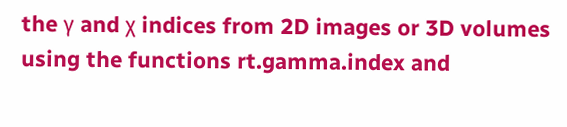the γ and χ indices from 2D images or 3D volumes using the functions rt.gamma.index and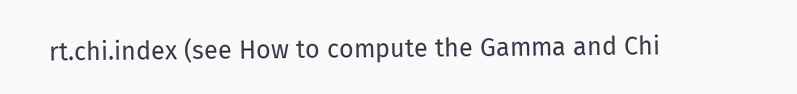rt.chi.index (see How to compute the Gamma and Chi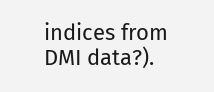indices from DMI data?).